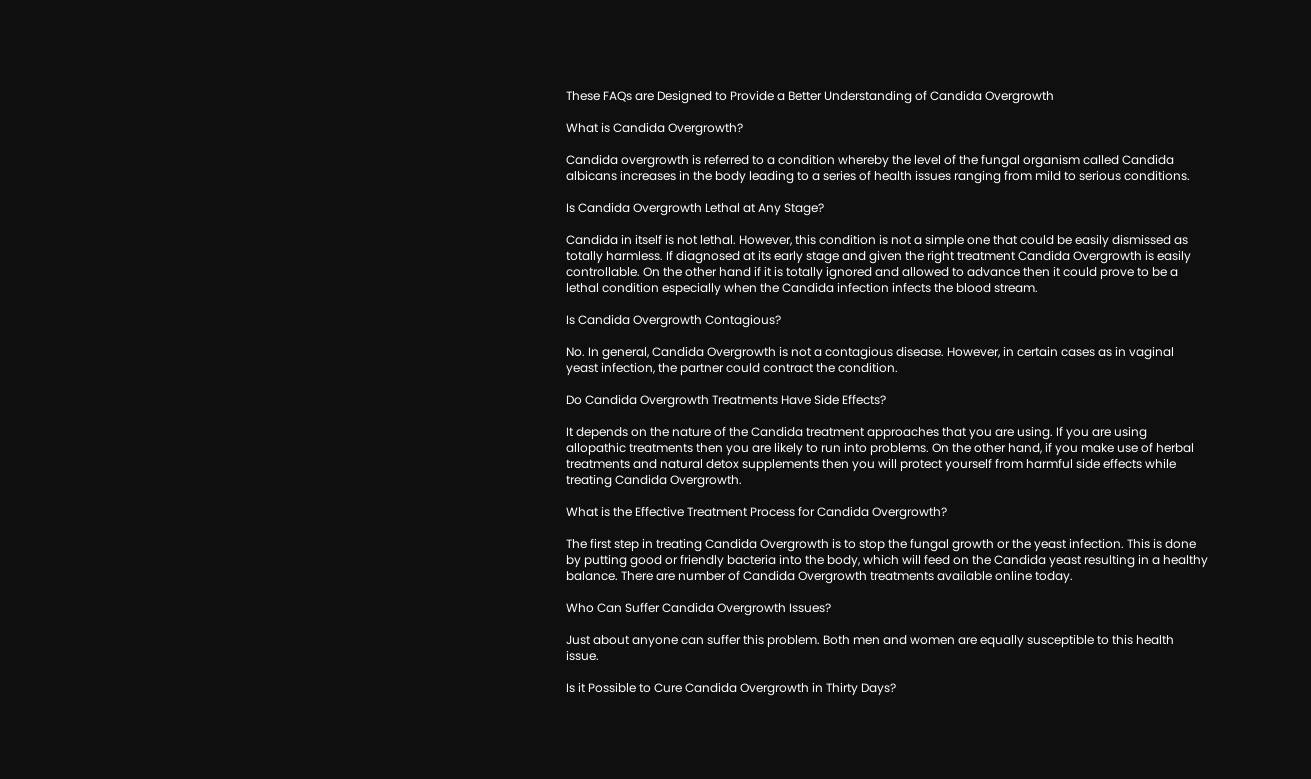These FAQs are Designed to Provide a Better Understanding of Candida Overgrowth

What is Candida Overgrowth?

Candida overgrowth is referred to a condition whereby the level of the fungal organism called Candida albicans increases in the body leading to a series of health issues ranging from mild to serious conditions.

Is Candida Overgrowth Lethal at Any Stage?

Candida in itself is not lethal. However, this condition is not a simple one that could be easily dismissed as totally harmless. If diagnosed at its early stage and given the right treatment Candida Overgrowth is easily controllable. On the other hand if it is totally ignored and allowed to advance then it could prove to be a lethal condition especially when the Candida infection infects the blood stream.

Is Candida Overgrowth Contagious?

No. In general, Candida Overgrowth is not a contagious disease. However, in certain cases as in vaginal yeast infection, the partner could contract the condition.

Do Candida Overgrowth Treatments Have Side Effects?

It depends on the nature of the Candida treatment approaches that you are using. If you are using allopathic treatments then you are likely to run into problems. On the other hand, if you make use of herbal treatments and natural detox supplements then you will protect yourself from harmful side effects while treating Candida Overgrowth.

What is the Effective Treatment Process for Candida Overgrowth?

The first step in treating Candida Overgrowth is to stop the fungal growth or the yeast infection. This is done by putting good or friendly bacteria into the body, which will feed on the Candida yeast resulting in a healthy balance. There are number of Candida Overgrowth treatments available online today.

Who Can Suffer Candida Overgrowth Issues?

Just about anyone can suffer this problem. Both men and women are equally susceptible to this health issue.

Is it Possible to Cure Candida Overgrowth in Thirty Days?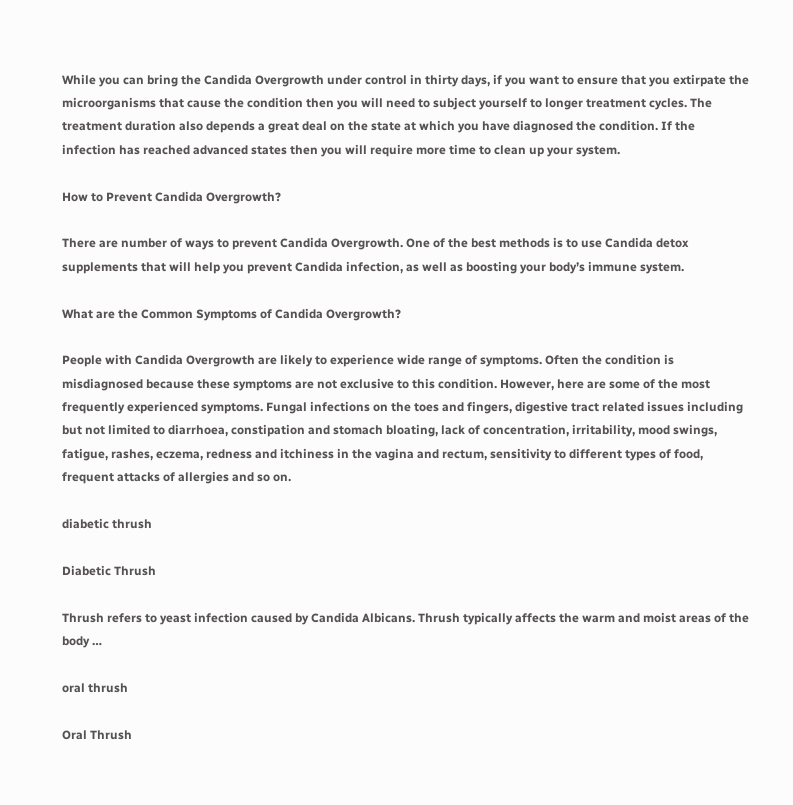While you can bring the Candida Overgrowth under control in thirty days, if you want to ensure that you extirpate the microorganisms that cause the condition then you will need to subject yourself to longer treatment cycles. The treatment duration also depends a great deal on the state at which you have diagnosed the condition. If the infection has reached advanced states then you will require more time to clean up your system.

How to Prevent Candida Overgrowth?

There are number of ways to prevent Candida Overgrowth. One of the best methods is to use Candida detox supplements that will help you prevent Candida infection, as well as boosting your body’s immune system.

What are the Common Symptoms of Candida Overgrowth?

People with Candida Overgrowth are likely to experience wide range of symptoms. Often the condition is misdiagnosed because these symptoms are not exclusive to this condition. However, here are some of the most frequently experienced symptoms. Fungal infections on the toes and fingers, digestive tract related issues including but not limited to diarrhoea, constipation and stomach bloating, lack of concentration, irritability, mood swings, fatigue, rashes, eczema, redness and itchiness in the vagina and rectum, sensitivity to different types of food, frequent attacks of allergies and so on.

diabetic thrush

Diabetic Thrush

Thrush refers to yeast infection caused by Candida Albicans. Thrush typically affects the warm and moist areas of the body …

oral thrush

Oral Thrush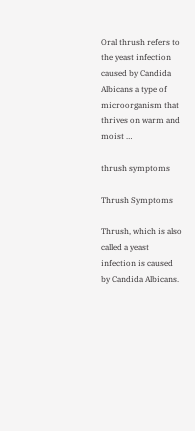Oral thrush refers to the yeast infection caused by Candida Albicans a type of microorganism that thrives on warm and moist …

thrush symptoms

Thrush Symptoms

Thrush, which is also called a yeast infection is caused by Candida Albicans.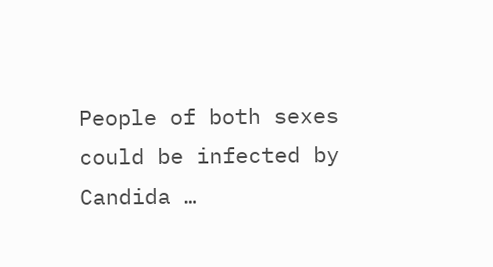People of both sexes could be infected by Candida …